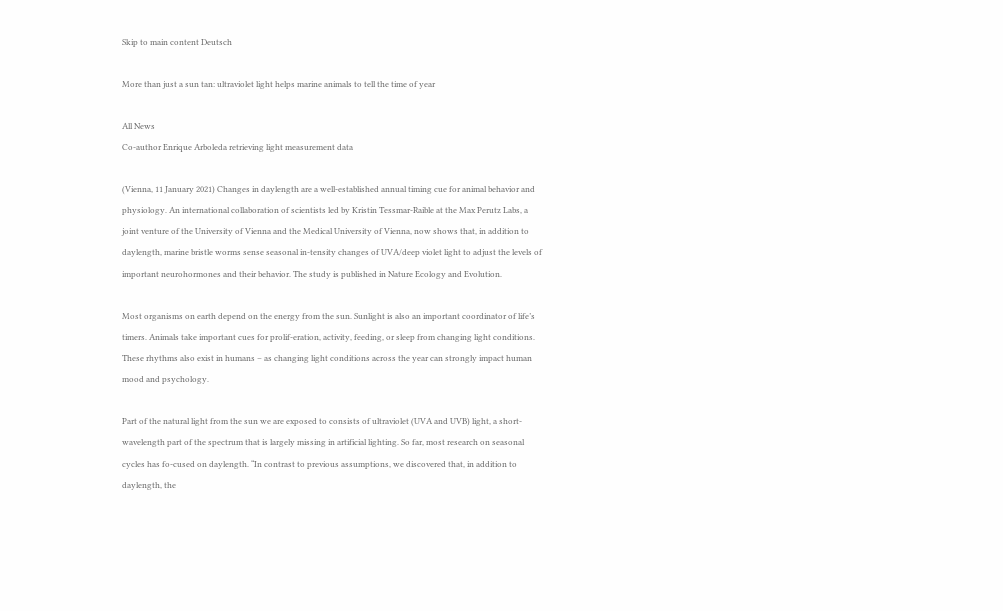Skip to main content Deutsch

More than just a sun tan: ultraviolet light helps marine animals to tell the time of year

All News
Co-author Enrique Arboleda retrieving light measurement data

(Vienna, 11 January 2021) Changes in daylength are a well-established annual timing cue for animal behavior and physiology. An international collaboration of scientists led by Kristin Tessmar-Raible at the Max Perutz Labs, a joint venture of the University of Vienna and the Medical University of Vienna, now shows that, in addition to daylength, marine bristle worms sense seasonal in-tensity changes of UVA/deep violet light to adjust the levels of important neurohormones and their behavior. The study is published in Nature Ecology and Evolution.

Most organisms on earth depend on the energy from the sun. Sunlight is also an important coordinator of life’s timers. Animals take important cues for prolif-eration, activity, feeding, or sleep from changing light conditions. These rhythms also exist in humans – as changing light conditions across the year can strongly impact human mood and psychology.

Part of the natural light from the sun we are exposed to consists of ultraviolet (UVA and UVB) light, a short-wavelength part of the spectrum that is largely missing in artificial lighting. So far, most research on seasonal cycles has fo-cused on daylength. “In contrast to previous assumptions, we discovered that, in addition to daylength, the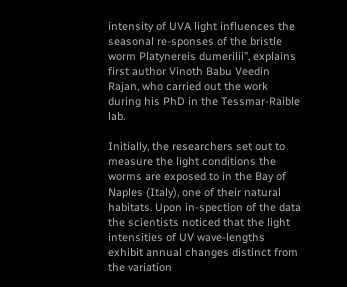intensity of UVA light influences the seasonal re-sponses of the bristle worm Platynereis dumerilii”, explains first author Vinoth Babu Veedin Rajan, who carried out the work during his PhD in the Tessmar-Raible lab.

Initially, the researchers set out to measure the light conditions the worms are exposed to in the Bay of Naples (Italy), one of their natural habitats. Upon in-spection of the data the scientists noticed that the light intensities of UV wave-lengths exhibit annual changes distinct from the variation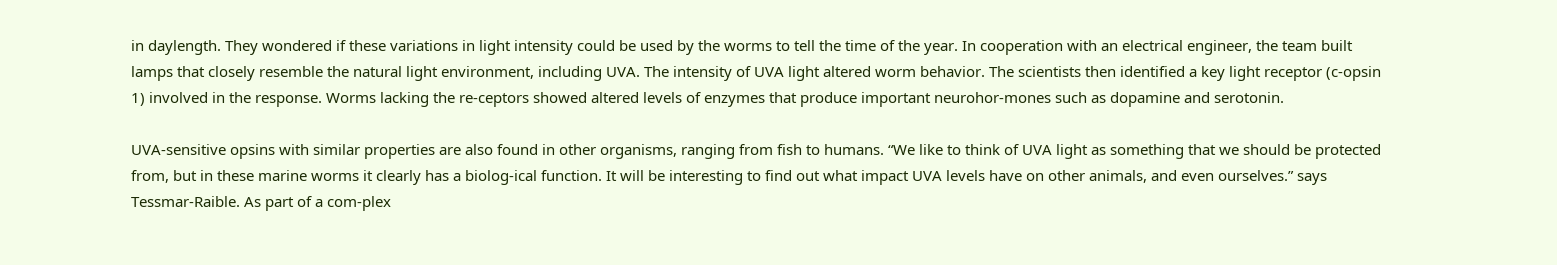in daylength. They wondered if these variations in light intensity could be used by the worms to tell the time of the year. In cooperation with an electrical engineer, the team built lamps that closely resemble the natural light environment, including UVA. The intensity of UVA light altered worm behavior. The scientists then identified a key light receptor (c-opsin 1) involved in the response. Worms lacking the re-ceptors showed altered levels of enzymes that produce important neurohor-mones such as dopamine and serotonin.

UVA-sensitive opsins with similar properties are also found in other organisms, ranging from fish to humans. “We like to think of UVA light as something that we should be protected from, but in these marine worms it clearly has a biolog-ical function. It will be interesting to find out what impact UVA levels have on other animals, and even ourselves.” says Tessmar-Raible. As part of a com-plex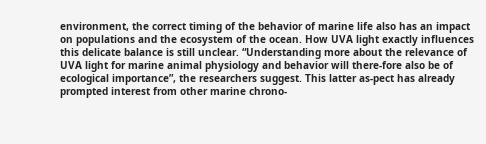environment, the correct timing of the behavior of marine life also has an impact on populations and the ecosystem of the ocean. How UVA light exactly influences this delicate balance is still unclear. “Understanding more about the relevance of UVA light for marine animal physiology and behavior will there-fore also be of ecological importance”, the researchers suggest. This latter as-pect has already prompted interest from other marine chrono-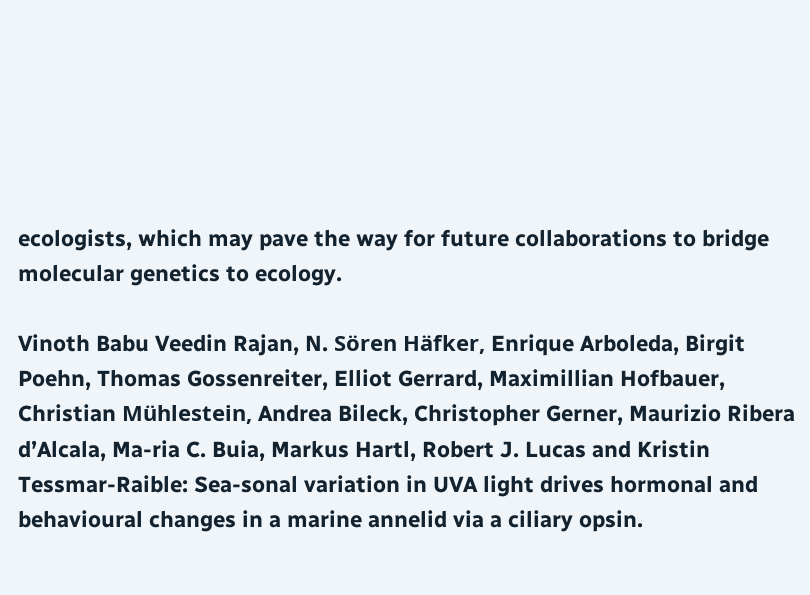ecologists, which may pave the way for future collaborations to bridge molecular genetics to ecology.

Vinoth Babu Veedin Rajan, N. Sören Häfker, Enrique Arboleda, Birgit Poehn, Thomas Gossenreiter, Elliot Gerrard, Maximillian Hofbauer, Christian Mühlestein, Andrea Bileck, Christopher Gerner, Maurizio Ribera d’Alcala, Ma-ria C. Buia, Markus Hartl, Robert J. Lucas and Kristin Tessmar-Raible: Sea-sonal variation in UVA light drives hormonal and behavioural changes in a marine annelid via a ciliary opsin.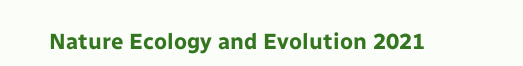Nature Ecology and Evolution 2021